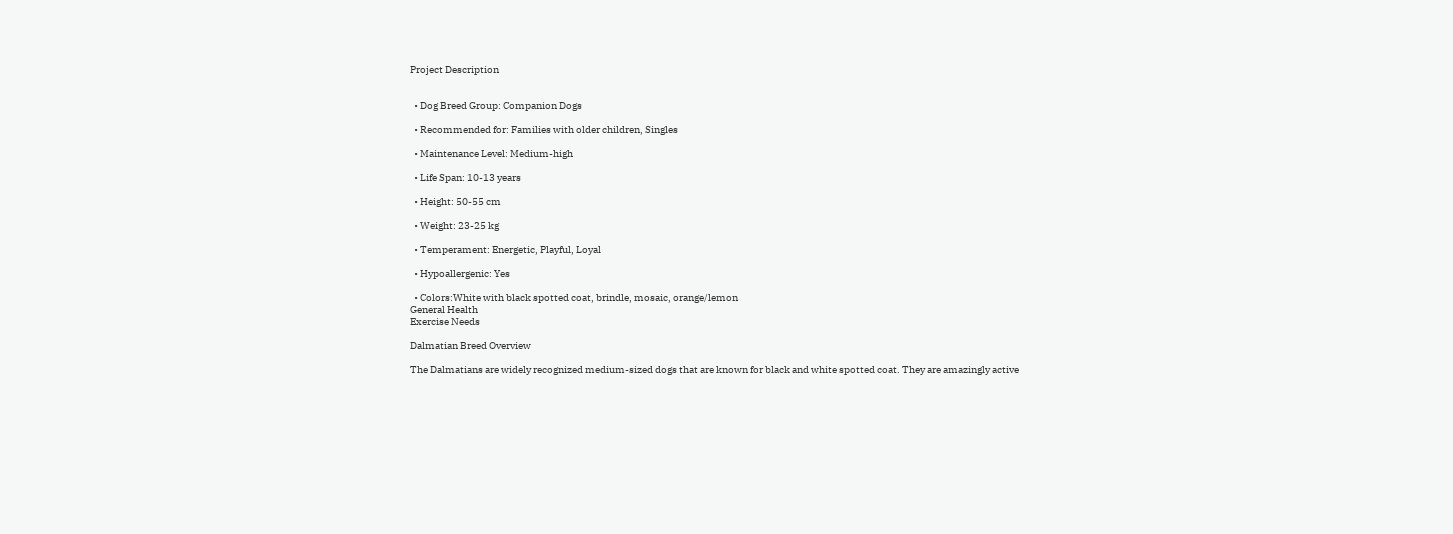Project Description


  • Dog Breed Group: Companion Dogs

  • Recommended for: Families with older children, Singles

  • Maintenance Level: Medium-high

  • Life Span: 10-13 years

  • Height: 50-55 cm

  • Weight: 23-25 kg

  • Temperament: Energetic, Playful, Loyal

  • Hypoallergenic: Yes

  • Colors:White with black spotted coat, brindle, mosaic, orange/lemon
General Health
Exercise Needs

Dalmatian Breed Overview

The Dalmatians are widely recognized medium-sized dogs that are known for black and white spotted coat. They are amazingly active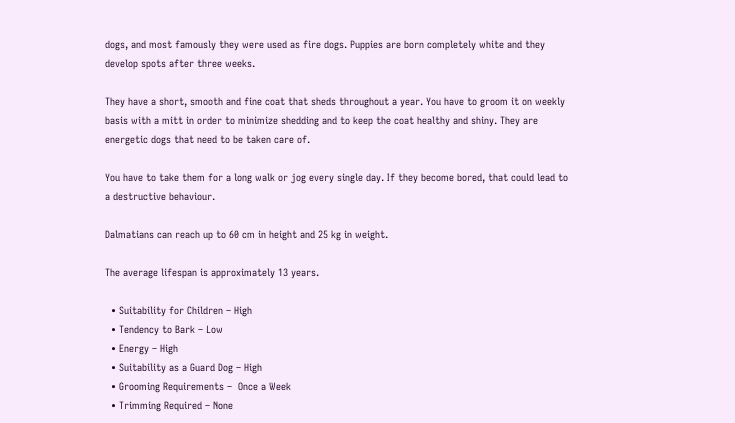dogs, and most famously they were used as fire dogs. Puppies are born completely white and they develop spots after three weeks.

They have a short, smooth and fine coat that sheds throughout a year. You have to groom it on weekly basis with a mitt in order to minimize shedding and to keep the coat healthy and shiny. They are energetic dogs that need to be taken care of.

You have to take them for a long walk or jog every single day. If they become bored, that could lead to a destructive behaviour.

Dalmatians can reach up to 60 cm in height and 25 kg in weight.

The average lifespan is approximately 13 years.

  • Suitability for Children – High
  • Tendency to Bark – Low
  • Energy – High
  • Suitability as a Guard Dog – High
  • Grooming Requirements –  Once a Week
  • Trimming Required – None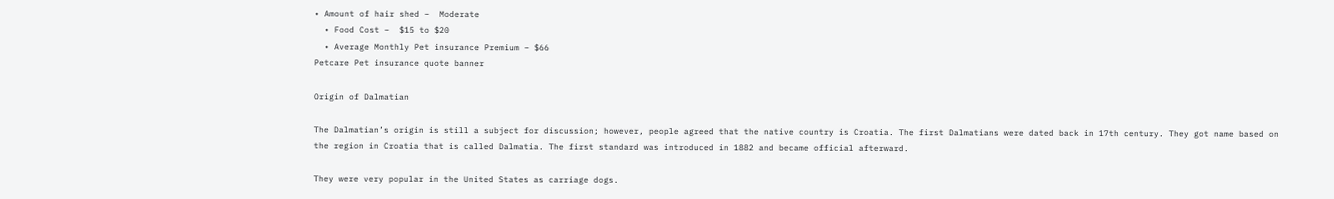• Amount of hair shed –  Moderate
  • Food Cost –  $15 to $20
  • Average Monthly Pet insurance Premium – $66
Petcare Pet insurance quote banner

Origin of Dalmatian

The Dalmatian’s origin is still a subject for discussion; however, people agreed that the native country is Croatia. The first Dalmatians were dated back in 17th century. They got name based on the region in Croatia that is called Dalmatia. The first standard was introduced in 1882 and became official afterward.

They were very popular in the United States as carriage dogs.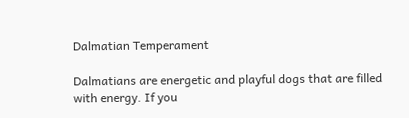Dalmatian Temperament

Dalmatians are energetic and playful dogs that are filled with energy. If you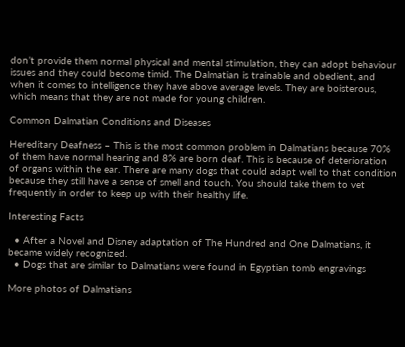don’t provide them normal physical and mental stimulation, they can adopt behaviour issues and they could become timid. The Dalmatian is trainable and obedient, and when it comes to intelligence they have above average levels. They are boisterous, which means that they are not made for young children.

Common Dalmatian Conditions and Diseases

Hereditary Deafness – This is the most common problem in Dalmatians because 70% of them have normal hearing and 8% are born deaf. This is because of deterioration of organs within the ear. There are many dogs that could adapt well to that condition because they still have a sense of smell and touch. You should take them to vet frequently in order to keep up with their healthy life.

Interesting Facts

  • After a Novel and Disney adaptation of The Hundred and One Dalmatians, it became widely recognized.
  • Dogs that are similar to Dalmatians were found in Egyptian tomb engravings

More photos of Dalmatians